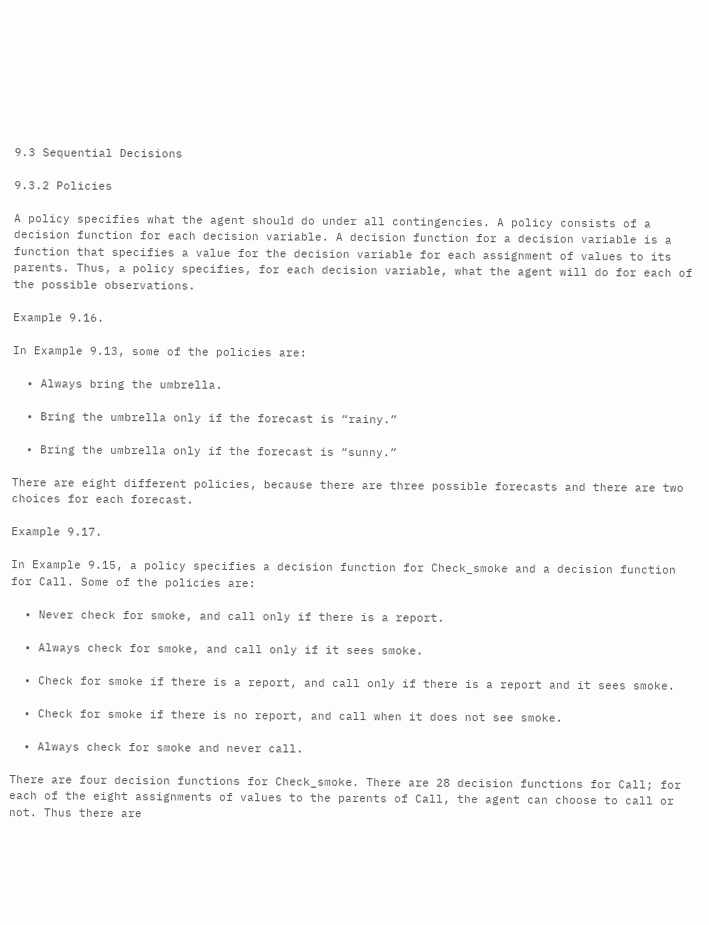9.3 Sequential Decisions

9.3.2 Policies

A policy specifies what the agent should do under all contingencies. A policy consists of a decision function for each decision variable. A decision function for a decision variable is a function that specifies a value for the decision variable for each assignment of values to its parents. Thus, a policy specifies, for each decision variable, what the agent will do for each of the possible observations.

Example 9.16.

In Example 9.13, some of the policies are:

  • Always bring the umbrella.

  • Bring the umbrella only if the forecast is “rainy.”

  • Bring the umbrella only if the forecast is “sunny.”

There are eight different policies, because there are three possible forecasts and there are two choices for each forecast.

Example 9.17.

In Example 9.15, a policy specifies a decision function for Check_smoke and a decision function for Call. Some of the policies are:

  • Never check for smoke, and call only if there is a report.

  • Always check for smoke, and call only if it sees smoke.

  • Check for smoke if there is a report, and call only if there is a report and it sees smoke.

  • Check for smoke if there is no report, and call when it does not see smoke.

  • Always check for smoke and never call.

There are four decision functions for Check_smoke. There are 28 decision functions for Call; for each of the eight assignments of values to the parents of Call, the agent can choose to call or not. Thus there are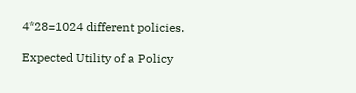4*28=1024 different policies.

Expected Utility of a Policy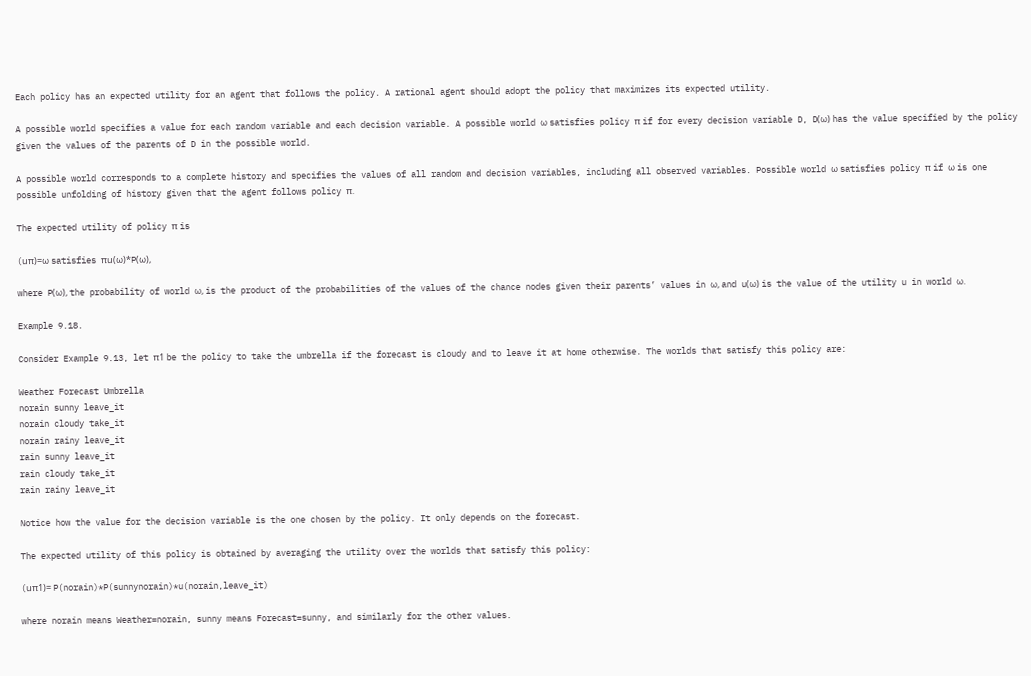Each policy has an expected utility for an agent that follows the policy. A rational agent should adopt the policy that maximizes its expected utility.

A possible world specifies a value for each random variable and each decision variable. A possible world ω satisfies policy π if for every decision variable D, D(ω) has the value specified by the policy given the values of the parents of D in the possible world.

A possible world corresponds to a complete history and specifies the values of all random and decision variables, including all observed variables. Possible world ω satisfies policy π if ω is one possible unfolding of history given that the agent follows policy π.

The expected utility of policy π is

(uπ)=ω satisfies πu(ω)*P(ω),

where P(ω), the probability of world ω, is the product of the probabilities of the values of the chance nodes given their parents’ values in ω, and u(ω) is the value of the utility u in world ω.

Example 9.18.

Consider Example 9.13, let π1 be the policy to take the umbrella if the forecast is cloudy and to leave it at home otherwise. The worlds that satisfy this policy are:

Weather Forecast Umbrella
norain sunny leave_it
norain cloudy take_it
norain rainy leave_it
rain sunny leave_it
rain cloudy take_it
rain rainy leave_it

Notice how the value for the decision variable is the one chosen by the policy. It only depends on the forecast.

The expected utility of this policy is obtained by averaging the utility over the worlds that satisfy this policy:

(uπ1)= P(norain)*P(sunnynorain)*u(norain,leave_it)

where norain means Weather=norain, sunny means Forecast=sunny, and similarly for the other values.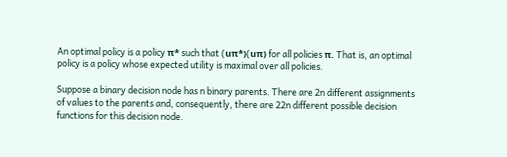An optimal policy is a policy π* such that (uπ*)(uπ) for all policies π. That is, an optimal policy is a policy whose expected utility is maximal over all policies.

Suppose a binary decision node has n binary parents. There are 2n different assignments of values to the parents and, consequently, there are 22n different possible decision functions for this decision node.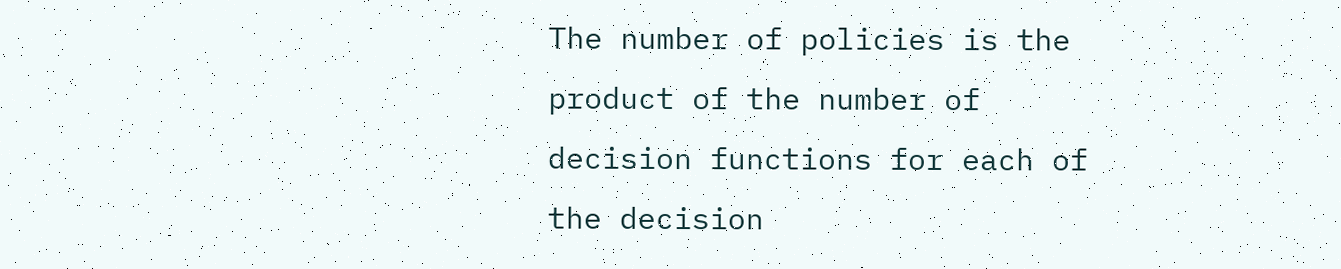The number of policies is the product of the number of decision functions for each of the decision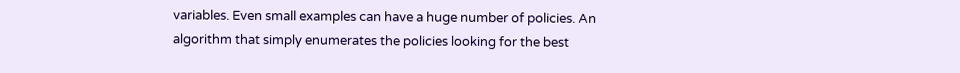variables. Even small examples can have a huge number of policies. An algorithm that simply enumerates the policies looking for the best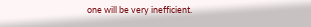one will be very inefficient.